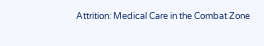Attrition: Medical Care in the Combat Zone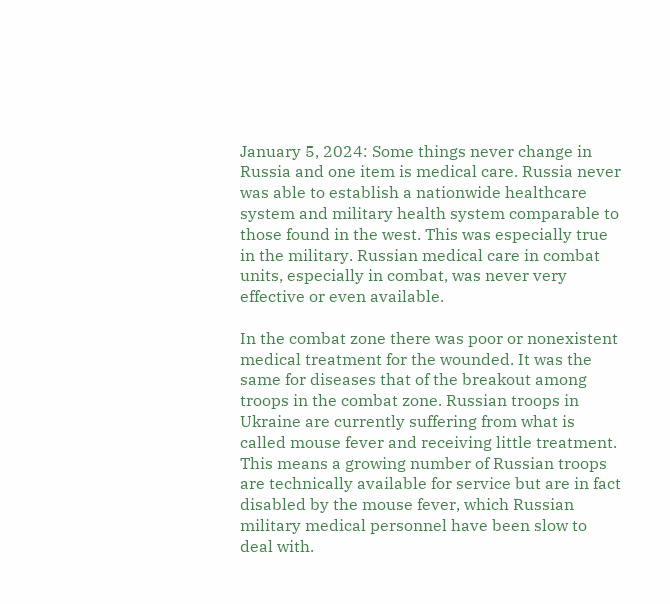January 5, 2024: Some things never change in Russia and one item is medical care. Russia never was able to establish a nationwide healthcare system and military health system comparable to those found in the west. This was especially true in the military. Russian medical care in combat units, especially in combat, was never very effective or even available.

In the combat zone there was poor or nonexistent medical treatment for the wounded. It was the same for diseases that of the breakout among troops in the combat zone. Russian troops in Ukraine are currently suffering from what is called mouse fever and receiving little treatment. This means a growing number of Russian troops are technically available for service but are in fact disabled by the mouse fever, which Russian military medical personnel have been slow to deal with.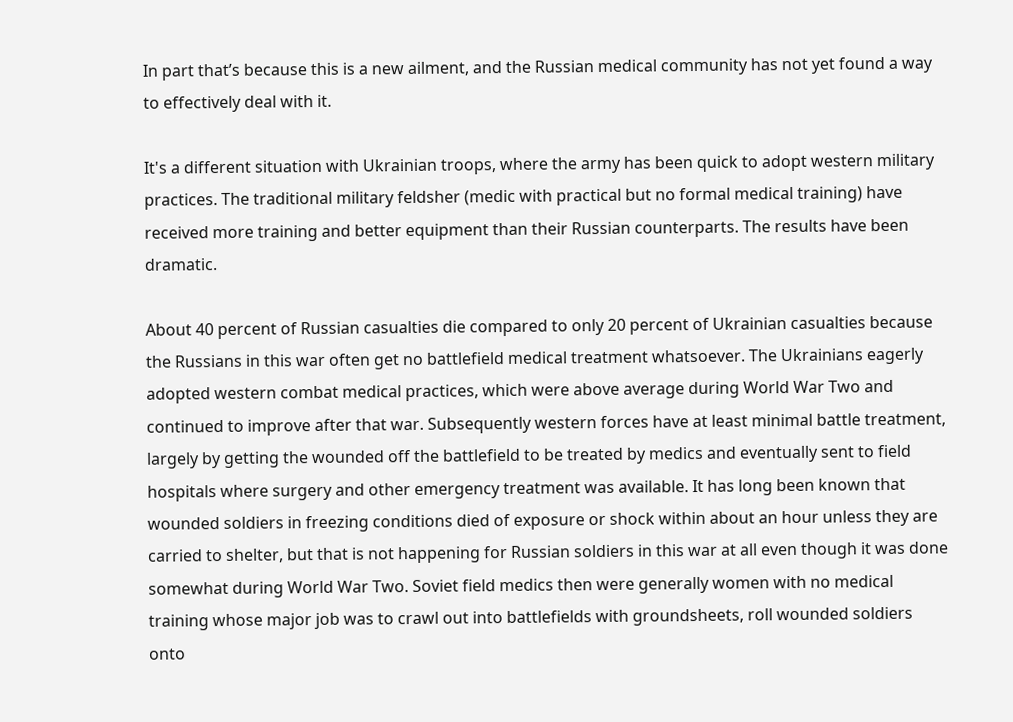In part that’s because this is a new ailment, and the Russian medical community has not yet found a way to effectively deal with it.

It's a different situation with Ukrainian troops, where the army has been quick to adopt western military practices. The traditional military feldsher (medic with practical but no formal medical training) have received more training and better equipment than their Russian counterparts. The results have been dramatic.

About 40 percent of Russian casualties die compared to only 20 percent of Ukrainian casualties because the Russians in this war often get no battlefield medical treatment whatsoever. The Ukrainians eagerly adopted western combat medical practices, which were above average during World War Two and continued to improve after that war. Subsequently western forces have at least minimal battle treatment, largely by getting the wounded off the battlefield to be treated by medics and eventually sent to field hospitals where surgery and other emergency treatment was available. It has long been known that wounded soldiers in freezing conditions died of exposure or shock within about an hour unless they are carried to shelter, but that is not happening for Russian soldiers in this war at all even though it was done somewhat during World War Two. Soviet field medics then were generally women with no medical training whose major job was to crawl out into battlefields with groundsheets, roll wounded soldiers onto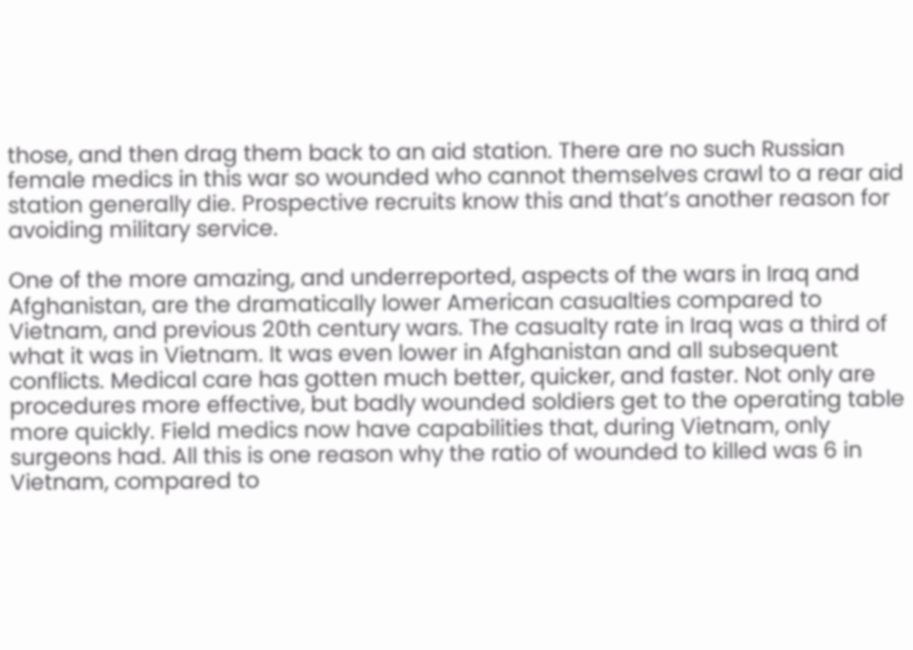those, and then drag them back to an aid station. There are no such Russian female medics in this war so wounded who cannot themselves crawl to a rear aid station generally die. Prospective recruits know this and that’s another reason for avoiding military service.

One of the more amazing, and underreported, aspects of the wars in Iraq and Afghanistan, are the dramatically lower American casualties compared to Vietnam, and previous 20th century wars. The casualty rate in Iraq was a third of what it was in Vietnam. It was even lower in Afghanistan and all subsequent conflicts. Medical care has gotten much better, quicker, and faster. Not only are procedures more effective, but badly wounded soldiers get to the operating table more quickly. Field medics now have capabilities that, during Vietnam, only surgeons had. All this is one reason why the ratio of wounded to killed was 6 in Vietnam, compared to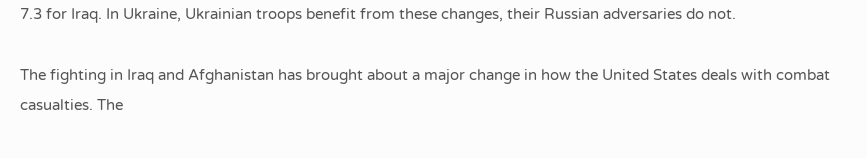7.3 for Iraq. In Ukraine, Ukrainian troops benefit from these changes, their Russian adversaries do not.

The fighting in Iraq and Afghanistan has brought about a major change in how the United States deals with combat casualties. The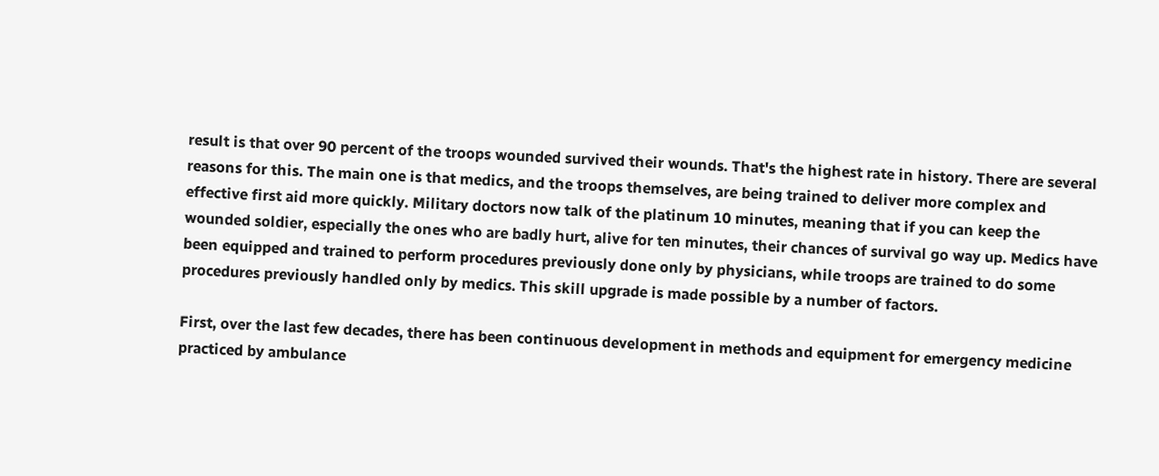result is that over 90 percent of the troops wounded survived their wounds. That's the highest rate in history. There are several reasons for this. The main one is that medics, and the troops themselves, are being trained to deliver more complex and effective first aid more quickly. Military doctors now talk of the platinum 10 minutes, meaning that if you can keep the wounded soldier, especially the ones who are badly hurt, alive for ten minutes, their chances of survival go way up. Medics have been equipped and trained to perform procedures previously done only by physicians, while troops are trained to do some procedures previously handled only by medics. This skill upgrade is made possible by a number of factors.

First, over the last few decades, there has been continuous development in methods and equipment for emergency medicine practiced by ambulance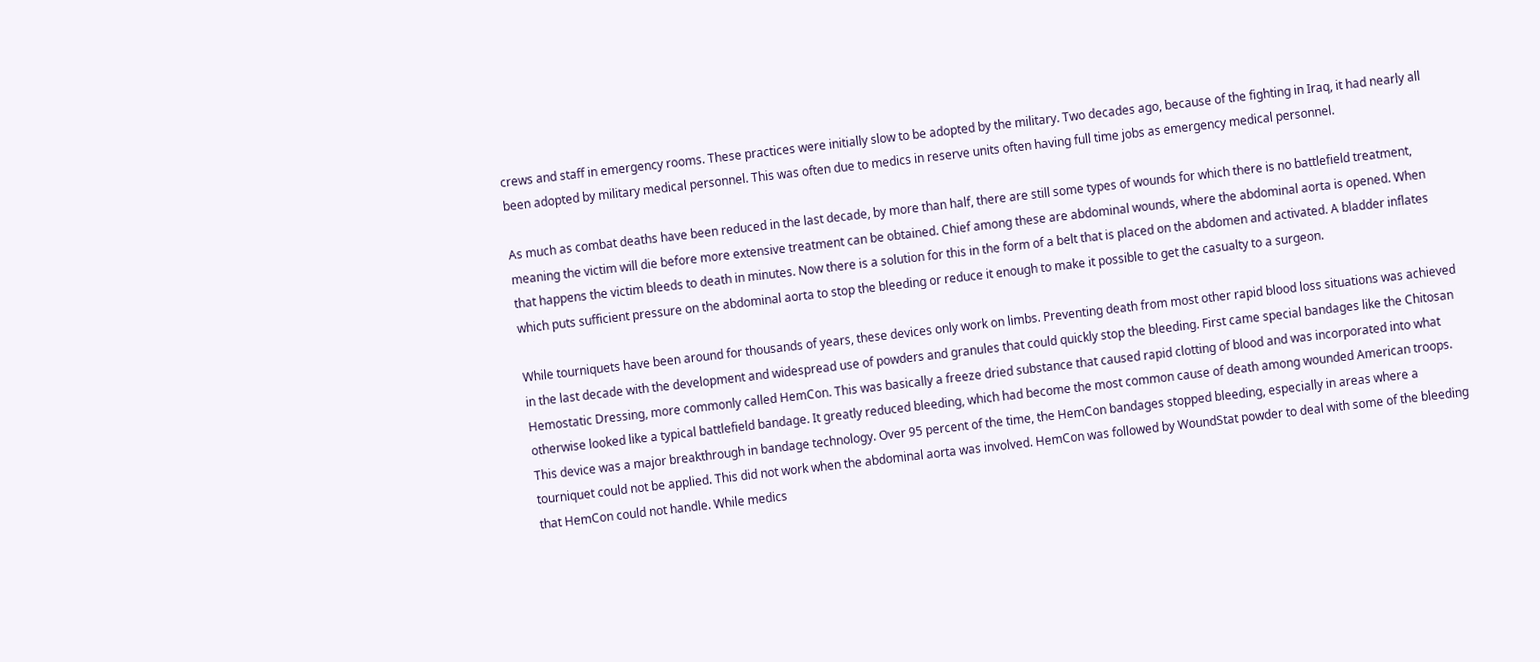crews and staff in emergency rooms. These practices were initially slow to be adopted by the military. Two decades ago, because of the fighting in Iraq, it had nearly all been adopted by military medical personnel. This was often due to medics in reserve units often having full time jobs as emergency medical personnel.

As much as combat deaths have been reduced in the last decade, by more than half, there are still some types of wounds for which there is no battlefield treatment, meaning the victim will die before more extensive treatment can be obtained. Chief among these are abdominal wounds, where the abdominal aorta is opened. When that happens the victim bleeds to death in minutes. Now there is a solution for this in the form of a belt that is placed on the abdomen and activated. A bladder inflates which puts sufficient pressure on the abdominal aorta to stop the bleeding or reduce it enough to make it possible to get the casualty to a surgeon.

While tourniquets have been around for thousands of years, these devices only work on limbs. Preventing death from most other rapid blood loss situations was achieved in the last decade with the development and widespread use of powders and granules that could quickly stop the bleeding. First came special bandages like the Chitosan Hemostatic Dressing, more commonly called HemCon. This was basically a freeze dried substance that caused rapid clotting of blood and was incorporated into what otherwise looked like a typical battlefield bandage. It greatly reduced bleeding, which had become the most common cause of death among wounded American troops. This device was a major breakthrough in bandage technology. Over 95 percent of the time, the HemCon bandages stopped bleeding, especially in areas where a tourniquet could not be applied. This did not work when the abdominal aorta was involved. HemCon was followed by WoundStat powder to deal with some of the bleeding that HemCon could not handle. While medics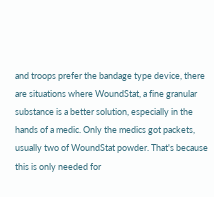and troops prefer the bandage type device, there are situations where WoundStat, a fine granular substance is a better solution, especially in the hands of a medic. Only the medics got packets, usually two of WoundStat powder. That's because this is only needed for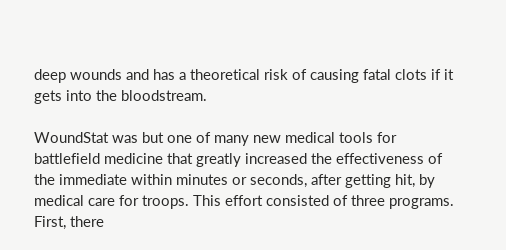deep wounds and has a theoretical risk of causing fatal clots if it gets into the bloodstream.

WoundStat was but one of many new medical tools for battlefield medicine that greatly increased the effectiveness of the immediate within minutes or seconds, after getting hit, by medical care for troops. This effort consisted of three programs. First, there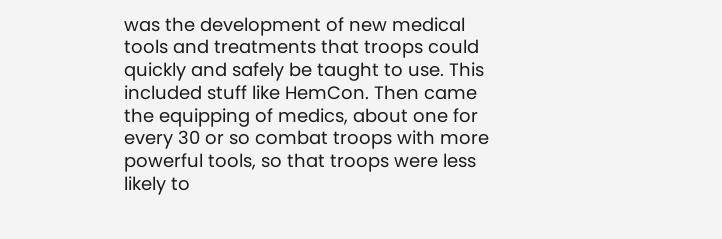was the development of new medical tools and treatments that troops could quickly and safely be taught to use. This included stuff like HemCon. Then came the equipping of medics, about one for every 30 or so combat troops with more powerful tools, so that troops were less likely to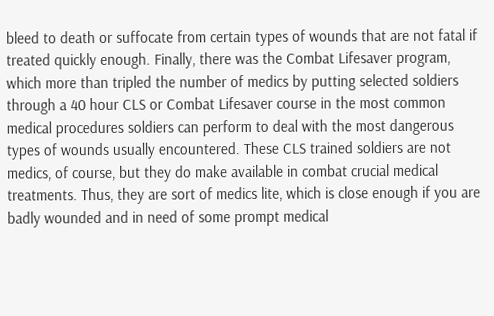bleed to death or suffocate from certain types of wounds that are not fatal if treated quickly enough. Finally, there was the Combat Lifesaver program, which more than tripled the number of medics by putting selected soldiers through a 40 hour CLS or Combat Lifesaver course in the most common medical procedures soldiers can perform to deal with the most dangerous types of wounds usually encountered. These CLS trained soldiers are not medics, of course, but they do make available in combat crucial medical treatments. Thus, they are sort of medics lite, which is close enough if you are badly wounded and in need of some prompt medical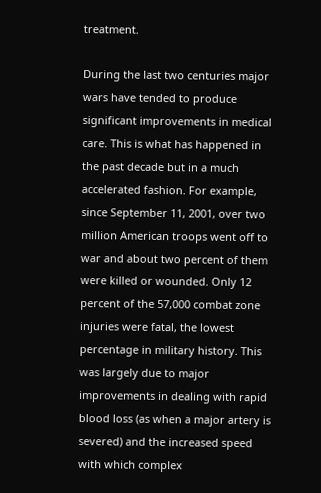treatment.

During the last two centuries major wars have tended to produce significant improvements in medical care. This is what has happened in the past decade but in a much accelerated fashion. For example, since September 11, 2001, over two million American troops went off to war and about two percent of them were killed or wounded. Only 12 percent of the 57,000 combat zone injuries were fatal, the lowest percentage in military history. This was largely due to major improvements in dealing with rapid blood loss (as when a major artery is severed) and the increased speed with which complex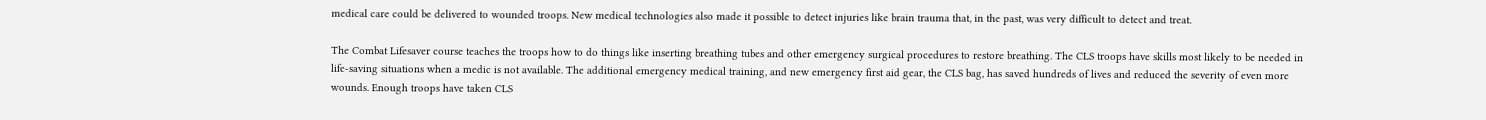medical care could be delivered to wounded troops. New medical technologies also made it possible to detect injuries like brain trauma that, in the past, was very difficult to detect and treat.

The Combat Lifesaver course teaches the troops how to do things like inserting breathing tubes and other emergency surgical procedures to restore breathing. The CLS troops have skills most likely to be needed in life-saving situations when a medic is not available. The additional emergency medical training, and new emergency first aid gear, the CLS bag, has saved hundreds of lives and reduced the severity of even more wounds. Enough troops have taken CLS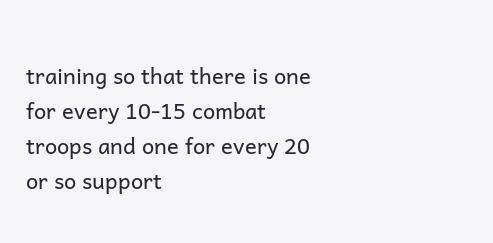training so that there is one for every 10-15 combat troops and one for every 20 or so support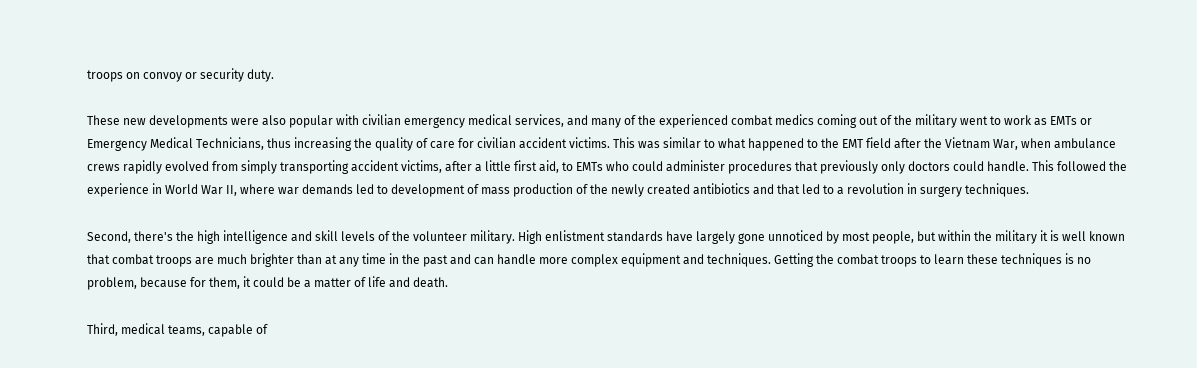troops on convoy or security duty.

These new developments were also popular with civilian emergency medical services, and many of the experienced combat medics coming out of the military went to work as EMTs or Emergency Medical Technicians, thus increasing the quality of care for civilian accident victims. This was similar to what happened to the EMT field after the Vietnam War, when ambulance crews rapidly evolved from simply transporting accident victims, after a little first aid, to EMTs who could administer procedures that previously only doctors could handle. This followed the experience in World War II, where war demands led to development of mass production of the newly created antibiotics and that led to a revolution in surgery techniques.

Second, there's the high intelligence and skill levels of the volunteer military. High enlistment standards have largely gone unnoticed by most people, but within the military it is well known that combat troops are much brighter than at any time in the past and can handle more complex equipment and techniques. Getting the combat troops to learn these techniques is no problem, because for them, it could be a matter of life and death.

Third, medical teams, capable of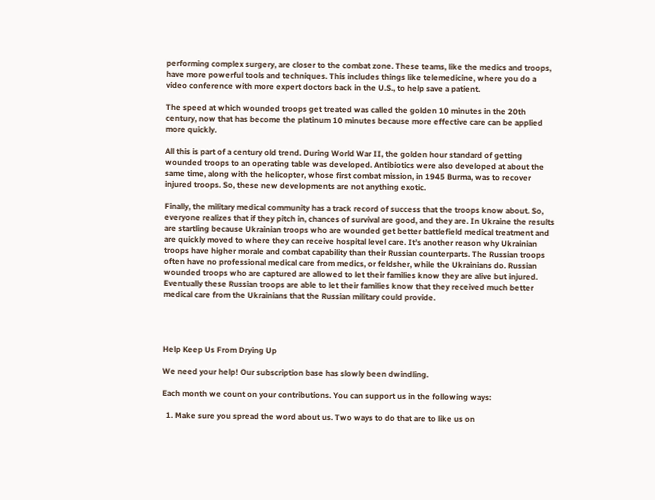performing complex surgery, are closer to the combat zone. These teams, like the medics and troops, have more powerful tools and techniques. This includes things like telemedicine, where you do a video conference with more expert doctors back in the U.S., to help save a patient.

The speed at which wounded troops get treated was called the golden 10 minutes in the 20th century, now that has become the platinum 10 minutes because more effective care can be applied more quickly.

All this is part of a century old trend. During World War II, the golden hour standard of getting wounded troops to an operating table was developed. Antibiotics were also developed at about the same time, along with the helicopter, whose first combat mission, in 1945 Burma, was to recover injured troops. So, these new developments are not anything exotic.

Finally, the military medical community has a track record of success that the troops know about. So, everyone realizes that if they pitch in, chances of survival are good, and they are. In Ukraine the results are startling because Ukrainian troops who are wounded get better battlefield medical treatment and are quickly moved to where they can receive hospital level care. It’s another reason why Ukrainian troops have higher morale and combat capability than their Russian counterparts. The Russian troops often have no professional medical care from medics, or feldsher, while the Ukrainians do. Russian wounded troops who are captured are allowed to let their families know they are alive but injured. Eventually these Russian troops are able to let their families know that they received much better medical care from the Ukrainians that the Russian military could provide.




Help Keep Us From Drying Up

We need your help! Our subscription base has slowly been dwindling.

Each month we count on your contributions. You can support us in the following ways:

  1. Make sure you spread the word about us. Two ways to do that are to like us on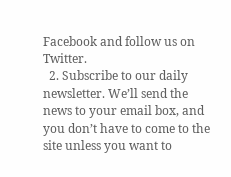Facebook and follow us on Twitter.
  2. Subscribe to our daily newsletter. We’ll send the news to your email box, and you don’t have to come to the site unless you want to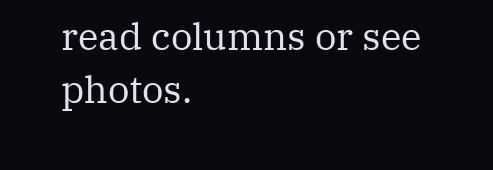read columns or see photos.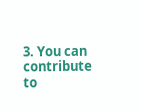3. You can contribute to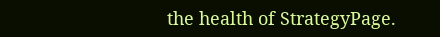the health of StrategyPage.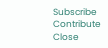Subscribe   Contribute   Close